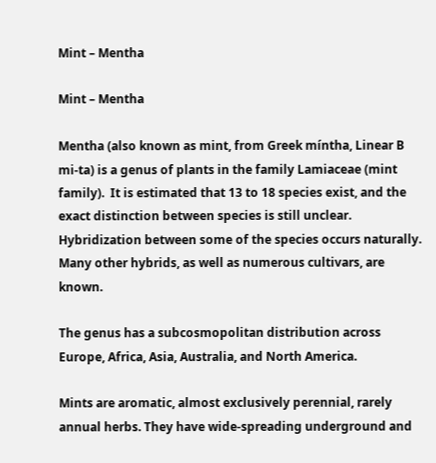Mint – Mentha

Mint – Mentha

Mentha (also known as mint, from Greek míntha, Linear B mi-ta) is a genus of plants in the family Lamiaceae (mint family).  It is estimated that 13 to 18 species exist, and the exact distinction between species is still unclear. Hybridization between some of the species occurs naturally. Many other hybrids, as well as numerous cultivars, are known.

The genus has a subcosmopolitan distribution across Europe, Africa, Asia, Australia, and North America.

Mints are aromatic, almost exclusively perennial, rarely annual herbs. They have wide-spreading underground and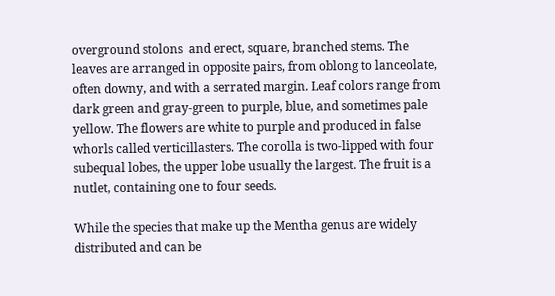overground stolons  and erect, square, branched stems. The leaves are arranged in opposite pairs, from oblong to lanceolate, often downy, and with a serrated margin. Leaf colors range from dark green and gray-green to purple, blue, and sometimes pale yellow. The flowers are white to purple and produced in false whorls called verticillasters. The corolla is two-lipped with four subequal lobes, the upper lobe usually the largest. The fruit is a nutlet, containing one to four seeds.

While the species that make up the Mentha genus are widely distributed and can be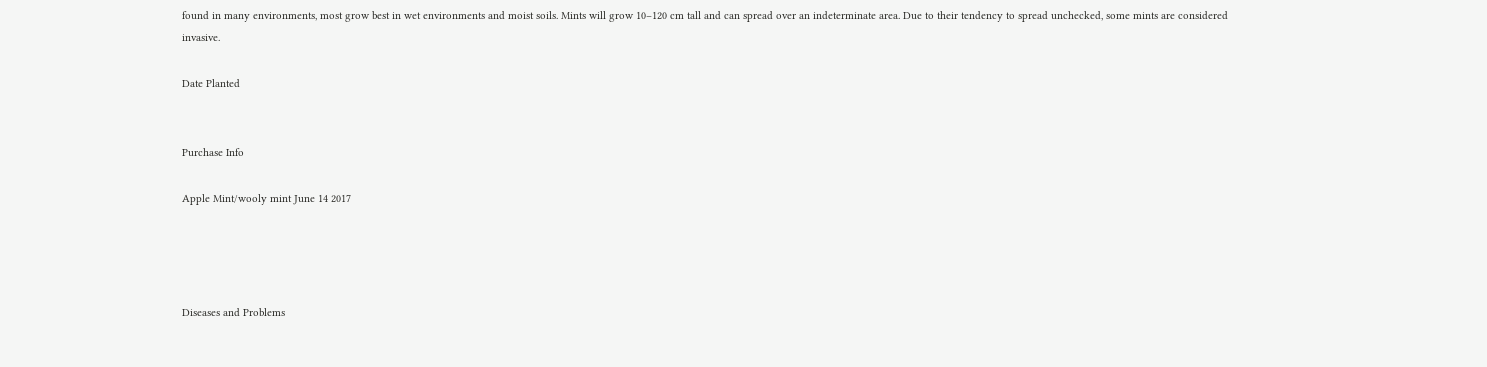found in many environments, most grow best in wet environments and moist soils. Mints will grow 10–120 cm tall and can spread over an indeterminate area. Due to their tendency to spread unchecked, some mints are considered invasive.

Date Planted


Purchase Info

Apple Mint/wooly mint June 14 2017




Diseases and Problems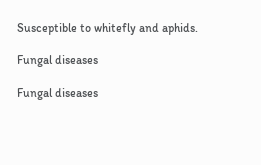Susceptible to whitefly and aphids.

Fungal diseases

Fungal diseases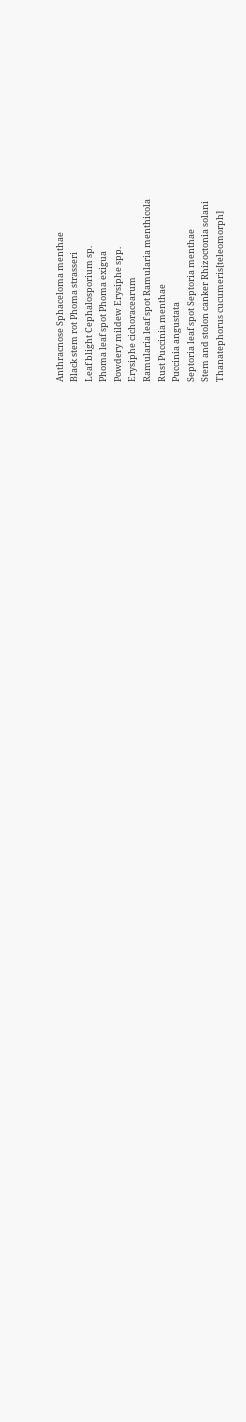Anthracnose Sphaceloma menthae
Black stem rot Phoma strasseri
Leaf blight Cephalosporium sp.
Phoma leaf spot Phoma exigua
Powdery mildew Erysiphe spp.
Erysiphe cichoracearum
Ramularia leaf spot Ramularia menthicola
Rust Puccinia menthae
Puccinia angustata
Septoria leaf spot Septoria menthae
Stem and stolon canker Rhizoctonia solani
Thanatephorus cucumeris[teleomorph]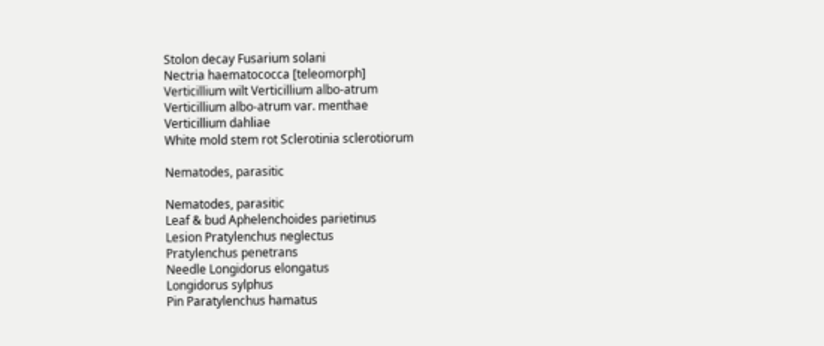Stolon decay Fusarium solani
Nectria haematococca [teleomorph]
Verticillium wilt Verticillium albo-atrum
Verticillium albo-atrum var. menthae
Verticillium dahliae
White mold stem rot Sclerotinia sclerotiorum

Nematodes, parasitic

Nematodes, parasitic
Leaf & bud Aphelenchoides parietinus
Lesion Pratylenchus neglectus
Pratylenchus penetrans
Needle Longidorus elongatus
Longidorus sylphus
Pin Paratylenchus hamatus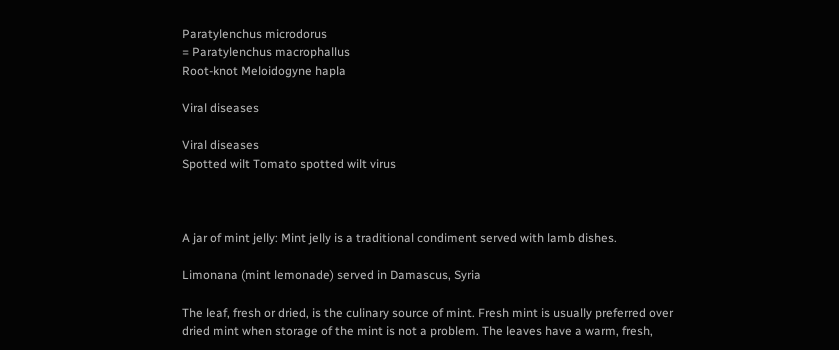Paratylenchus microdorus
= Paratylenchus macrophallus
Root-knot Meloidogyne hapla

Viral diseases

Viral diseases
Spotted wilt Tomato spotted wilt virus



A jar of mint jelly: Mint jelly is a traditional condiment served with lamb dishes.

Limonana (mint lemonade) served in Damascus, Syria

The leaf, fresh or dried, is the culinary source of mint. Fresh mint is usually preferred over dried mint when storage of the mint is not a problem. The leaves have a warm, fresh,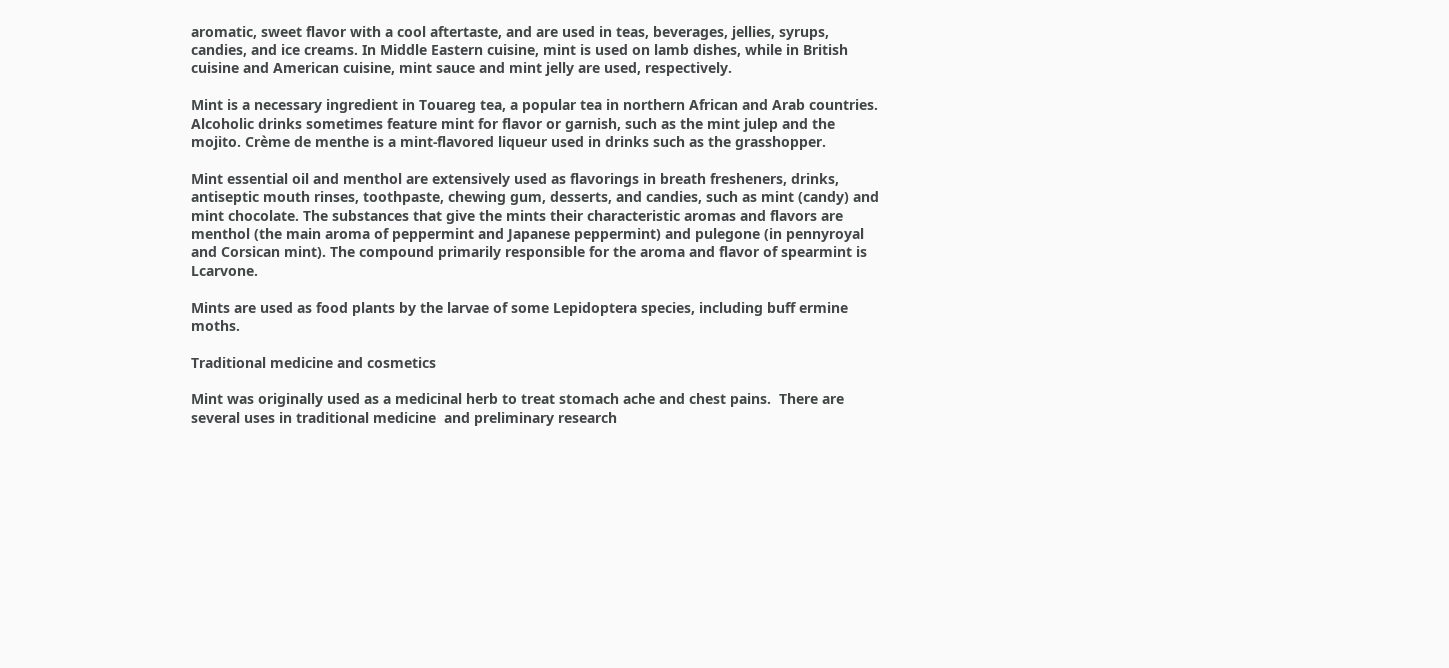aromatic, sweet flavor with a cool aftertaste, and are used in teas, beverages, jellies, syrups, candies, and ice creams. In Middle Eastern cuisine, mint is used on lamb dishes, while in British cuisine and American cuisine, mint sauce and mint jelly are used, respectively.

Mint is a necessary ingredient in Touareg tea, a popular tea in northern African and Arab countries. Alcoholic drinks sometimes feature mint for flavor or garnish, such as the mint julep and the mojito. Crème de menthe is a mint-flavored liqueur used in drinks such as the grasshopper.

Mint essential oil and menthol are extensively used as flavorings in breath fresheners, drinks, antiseptic mouth rinses, toothpaste, chewing gum, desserts, and candies, such as mint (candy) and mint chocolate. The substances that give the mints their characteristic aromas and flavors are menthol (the main aroma of peppermint and Japanese peppermint) and pulegone (in pennyroyal and Corsican mint). The compound primarily responsible for the aroma and flavor of spearmint is Lcarvone.

Mints are used as food plants by the larvae of some Lepidoptera species, including buff ermine moths.

Traditional medicine and cosmetics

Mint was originally used as a medicinal herb to treat stomach ache and chest pains.  There are several uses in traditional medicine  and preliminary research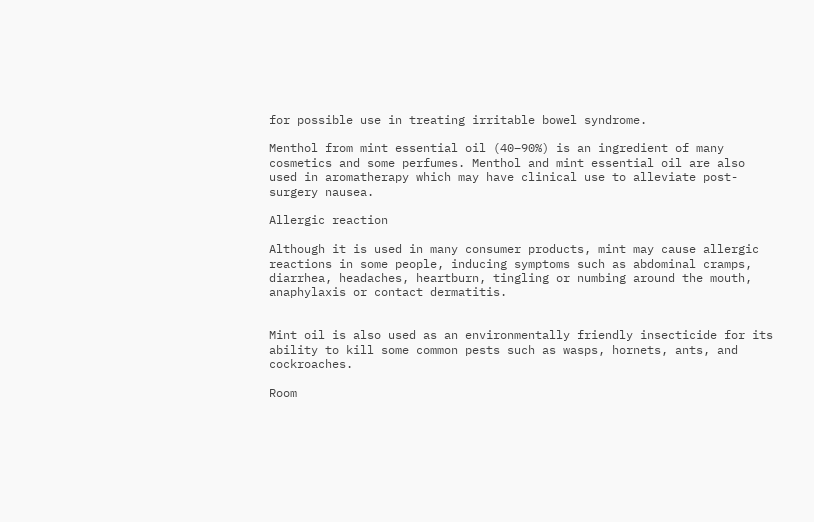for possible use in treating irritable bowel syndrome.

Menthol from mint essential oil (40–90%) is an ingredient of many cosmetics and some perfumes. Menthol and mint essential oil are also used in aromatherapy which may have clinical use to alleviate post-surgery nausea.

Allergic reaction

Although it is used in many consumer products, mint may cause allergic reactions in some people, inducing symptoms such as abdominal cramps, diarrhea, headaches, heartburn, tingling or numbing around the mouth, anaphylaxis or contact dermatitis.


Mint oil is also used as an environmentally friendly insecticide for its ability to kill some common pests such as wasps, hornets, ants, and cockroaches.

Room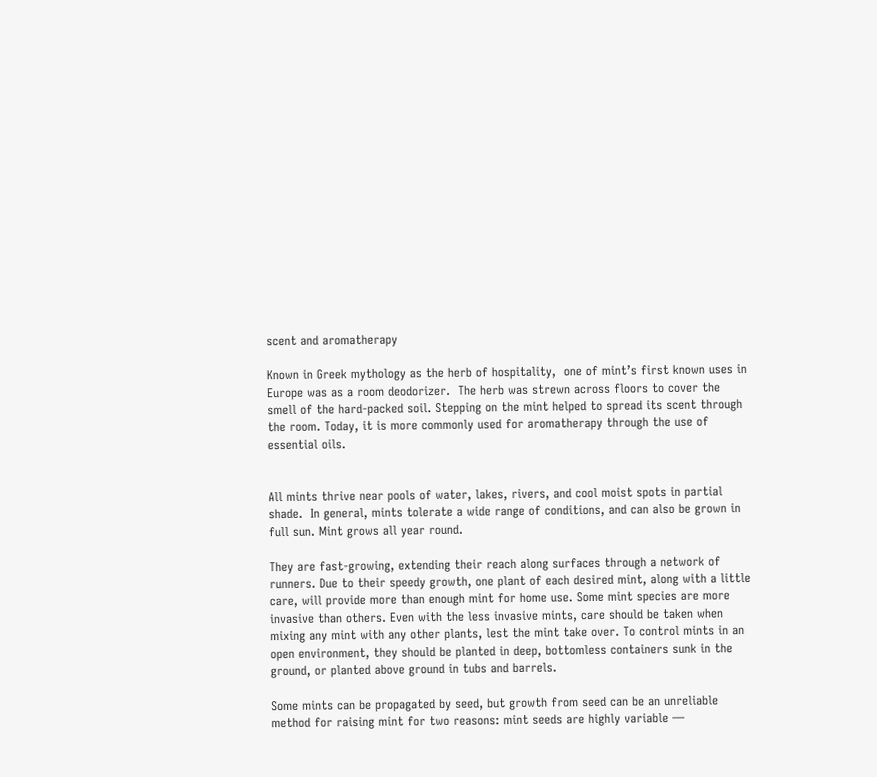scent and aromatherapy

Known in Greek mythology as the herb of hospitality,  one of mint’s first known uses in Europe was as a room deodorizer.  The herb was strewn across floors to cover the smell of the hard-packed soil. Stepping on the mint helped to spread its scent through the room. Today, it is more commonly used for aromatherapy through the use of essential oils.


All mints thrive near pools of water, lakes, rivers, and cool moist spots in partial shade.  In general, mints tolerate a wide range of conditions, and can also be grown in full sun. Mint grows all year round.

They are fast-growing, extending their reach along surfaces through a network of runners. Due to their speedy growth, one plant of each desired mint, along with a little care, will provide more than enough mint for home use. Some mint species are more invasive than others. Even with the less invasive mints, care should be taken when mixing any mint with any other plants, lest the mint take over. To control mints in an open environment, they should be planted in deep, bottomless containers sunk in the ground, or planted above ground in tubs and barrels.

Some mints can be propagated by seed, but growth from seed can be an unreliable method for raising mint for two reasons: mint seeds are highly variable —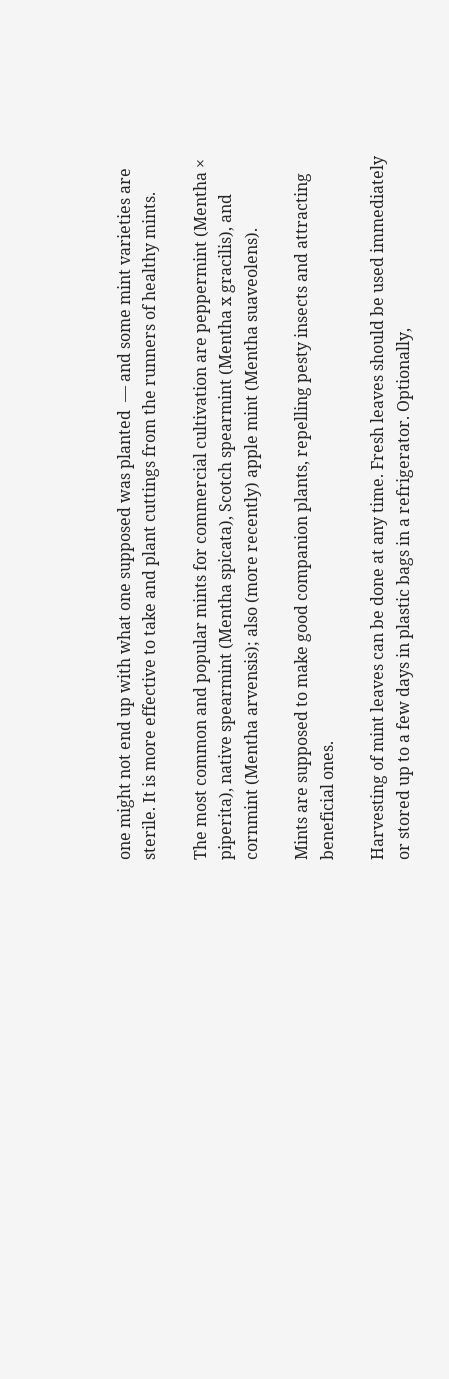one might not end up with what one supposed was planted  — and some mint varieties are sterile. It is more effective to take and plant cuttings from the runners of healthy mints.

The most common and popular mints for commercial cultivation are peppermint (Mentha × piperita), native spearmint (Mentha spicata), Scotch spearmint (Mentha x gracilis), and cornmint (Mentha arvensis); also (more recently) apple mint (Mentha suaveolens).

Mints are supposed to make good companion plants, repelling pesty insects and attracting beneficial ones.

Harvesting of mint leaves can be done at any time. Fresh leaves should be used immediately or stored up to a few days in plastic bags in a refrigerator. Optionally,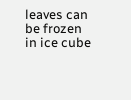leaves can be frozen in ice cube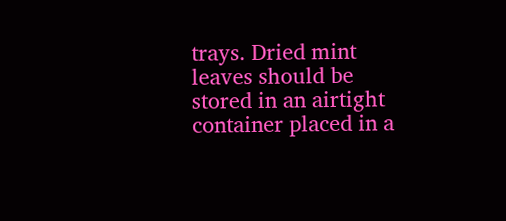trays. Dried mint leaves should be stored in an airtight container placed in a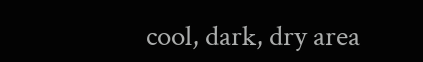cool, dark, dry area